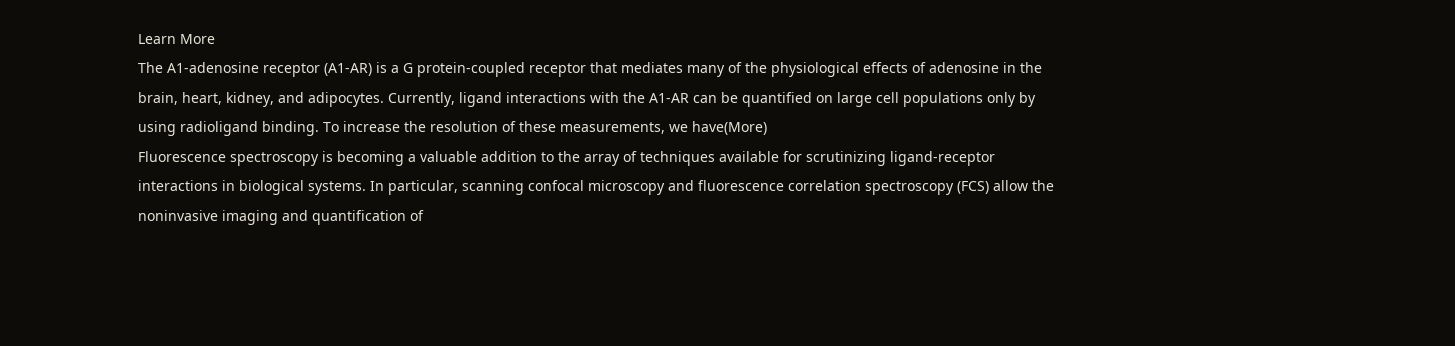Learn More
The A1-adenosine receptor (A1-AR) is a G protein-coupled receptor that mediates many of the physiological effects of adenosine in the brain, heart, kidney, and adipocytes. Currently, ligand interactions with the A1-AR can be quantified on large cell populations only by using radioligand binding. To increase the resolution of these measurements, we have(More)
Fluorescence spectroscopy is becoming a valuable addition to the array of techniques available for scrutinizing ligand-receptor interactions in biological systems. In particular, scanning confocal microscopy and fluorescence correlation spectroscopy (FCS) allow the noninvasive imaging and quantification of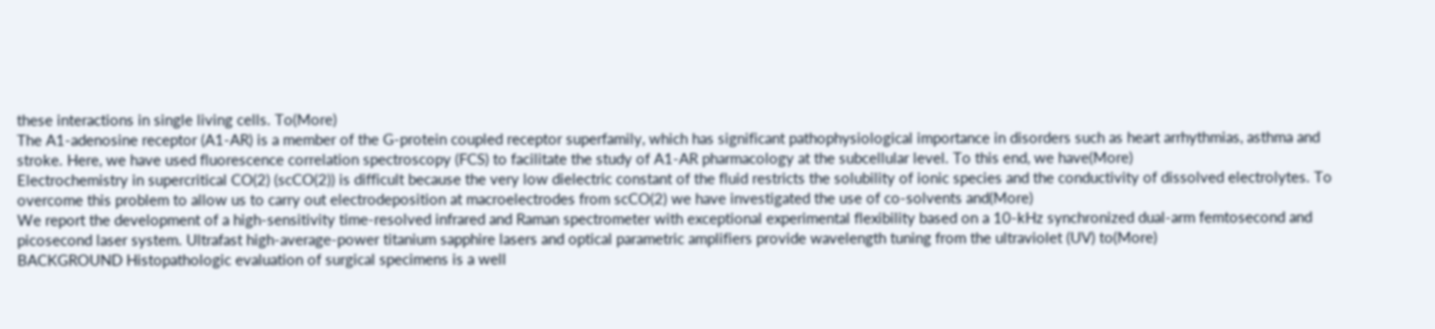these interactions in single living cells. To(More)
The A1-adenosine receptor (A1-AR) is a member of the G-protein coupled receptor superfamily, which has significant pathophysiological importance in disorders such as heart arrhythmias, asthma and stroke. Here, we have used fluorescence correlation spectroscopy (FCS) to facilitate the study of A1-AR pharmacology at the subcellular level. To this end, we have(More)
Electrochemistry in supercritical CO(2) (scCO(2)) is difficult because the very low dielectric constant of the fluid restricts the solubility of ionic species and the conductivity of dissolved electrolytes. To overcome this problem to allow us to carry out electrodeposition at macroelectrodes from scCO(2) we have investigated the use of co-solvents and(More)
We report the development of a high-sensitivity time-resolved infrared and Raman spectrometer with exceptional experimental flexibility based on a 10-kHz synchronized dual-arm femtosecond and picosecond laser system. Ultrafast high-average-power titanium sapphire lasers and optical parametric amplifiers provide wavelength tuning from the ultraviolet (UV) to(More)
BACKGROUND Histopathologic evaluation of surgical specimens is a well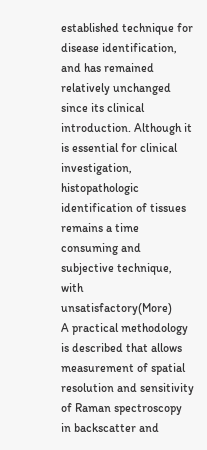established technique for disease identification, and has remained relatively unchanged since its clinical introduction. Although it is essential for clinical investigation, histopathologic identification of tissues remains a time consuming and subjective technique, with unsatisfactory(More)
A practical methodology is described that allows measurement of spatial resolution and sensitivity of Raman spectroscopy in backscatter and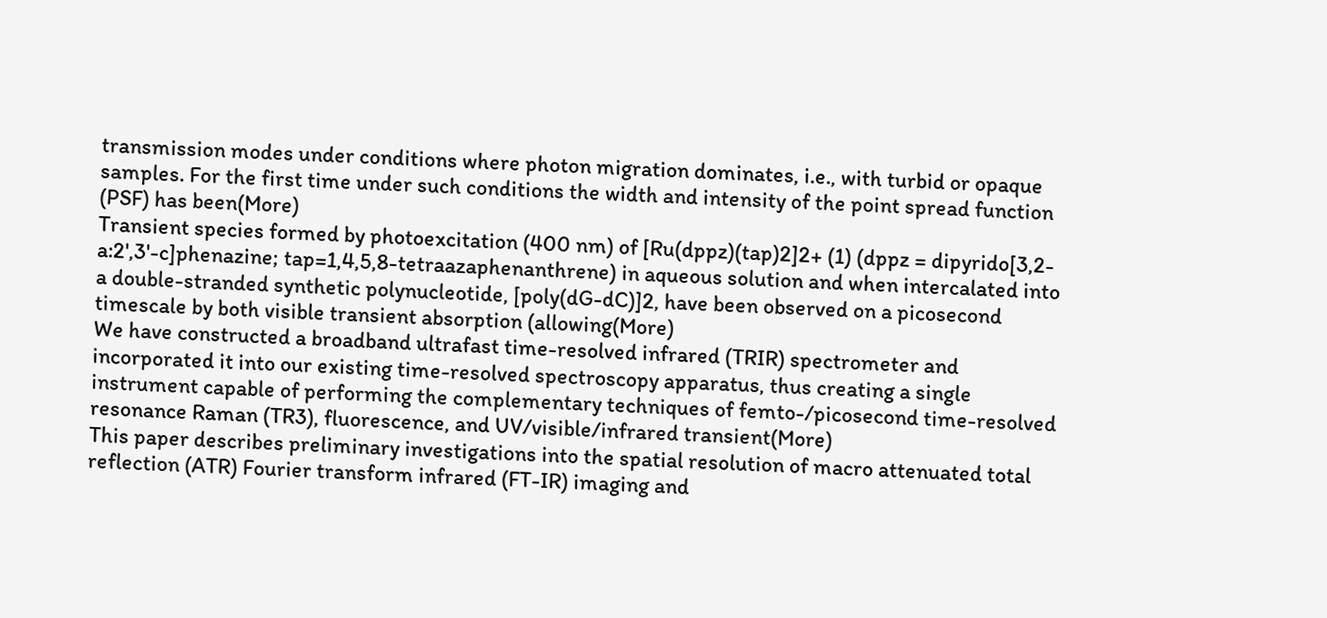transmission modes under conditions where photon migration dominates, i.e., with turbid or opaque samples. For the first time under such conditions the width and intensity of the point spread function (PSF) has been(More)
Transient species formed by photoexcitation (400 nm) of [Ru(dppz)(tap)2]2+ (1) (dppz = dipyrido[3,2-a:2',3'-c]phenazine; tap=1,4,5,8-tetraazaphenanthrene) in aqueous solution and when intercalated into a double-stranded synthetic polynucleotide, [poly(dG-dC)]2, have been observed on a picosecond timescale by both visible transient absorption (allowing(More)
We have constructed a broadband ultrafast time-resolved infrared (TRIR) spectrometer and incorporated it into our existing time-resolved spectroscopy apparatus, thus creating a single instrument capable of performing the complementary techniques of femto-/picosecond time-resolved resonance Raman (TR3), fluorescence, and UV/visible/infrared transient(More)
This paper describes preliminary investigations into the spatial resolution of macro attenuated total reflection (ATR) Fourier transform infrared (FT-IR) imaging and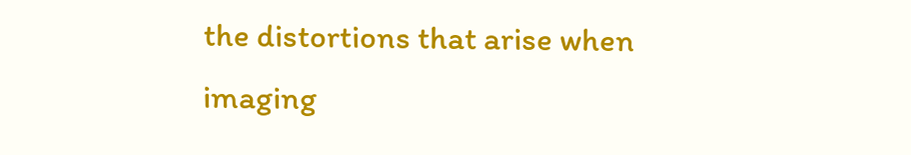the distortions that arise when imaging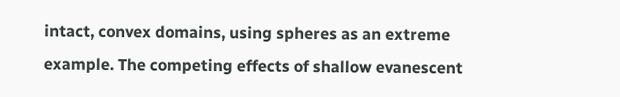intact, convex domains, using spheres as an extreme example. The competing effects of shallow evanescent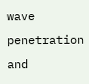wave penetration and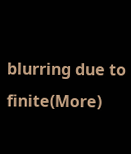blurring due to finite(More)